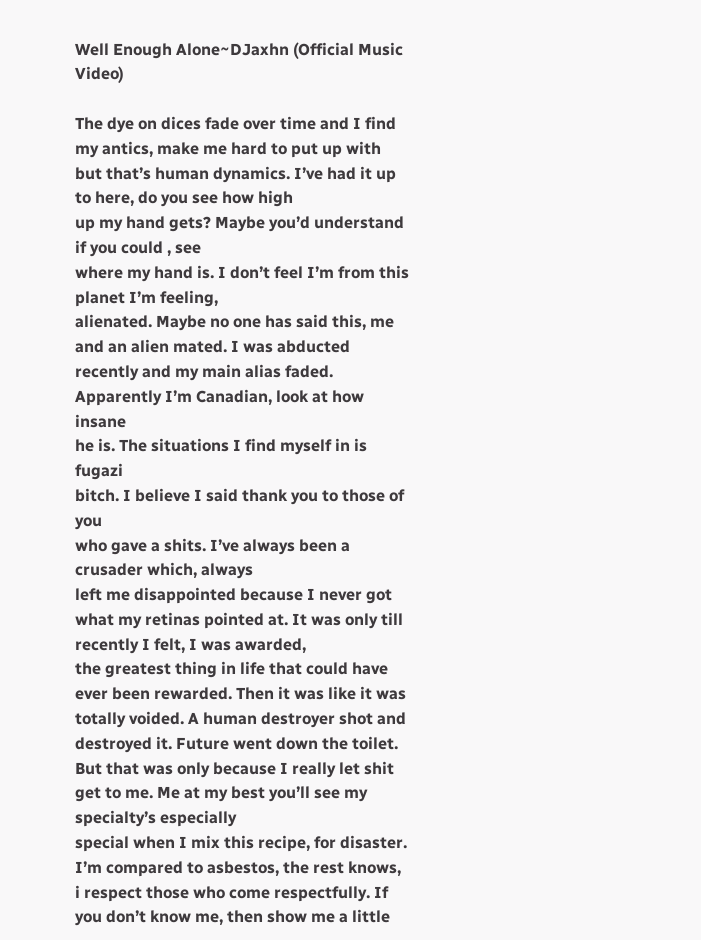Well Enough Alone~DJaxhn (Official Music Video)

The dye on dices fade over time and I find
my antics, make me hard to put up with but that’s human dynamics. I’ve had it up to here, do you see how high
up my hand gets? Maybe you’d understand if you could , see
where my hand is. I don’t feel I’m from this planet I’m feeling,
alienated. Maybe no one has said this, me and an alien mated. I was abducted recently and my main alias faded. Apparently I’m Canadian, look at how insane
he is. The situations I find myself in is fugazi
bitch. I believe I said thank you to those of you
who gave a shits. I’ve always been a crusader which, always
left me disappointed because I never got what my retinas pointed at. It was only till recently I felt, I was awarded,
the greatest thing in life that could have ever been rewarded. Then it was like it was totally voided. A human destroyer shot and destroyed it. Future went down the toilet. But that was only because I really let shit
get to me. Me at my best you’ll see my specialty’s especially
special when I mix this recipe, for disaster. I’m compared to asbestos, the rest knows,
i respect those who come respectfully. If you don’t know me, then show me a little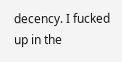decency. I fucked up in the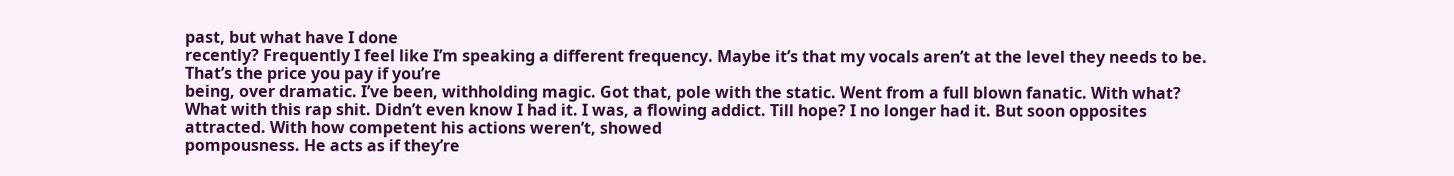past, but what have I done
recently? Frequently I feel like I’m speaking a different frequency. Maybe it’s that my vocals aren’t at the level they needs to be. That’s the price you pay if you’re
being, over dramatic. I’ve been, withholding magic. Got that, pole with the static. Went from a full blown fanatic. With what? What with this rap shit. Didn’t even know I had it. I was, a flowing addict. Till hope? I no longer had it. But soon opposites attracted. With how competent his actions weren’t, showed
pompousness. He acts as if they’re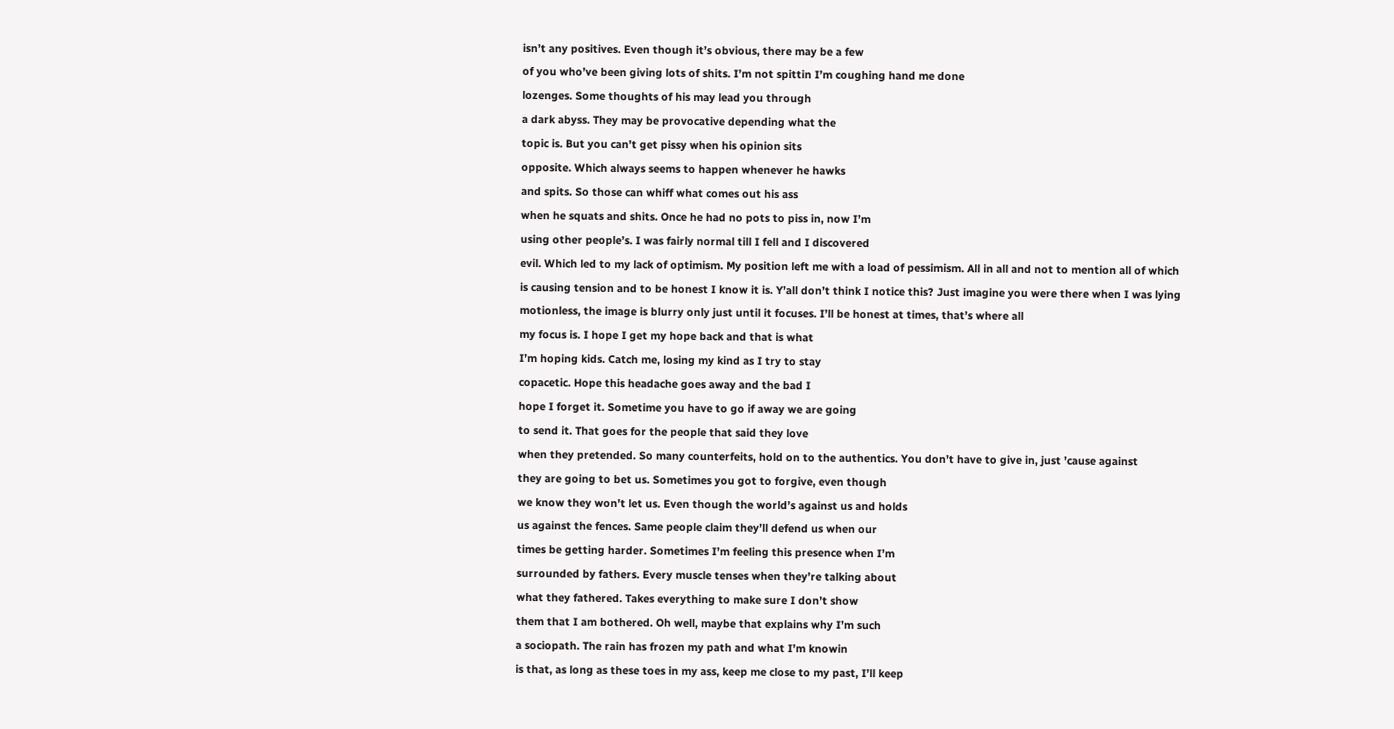isn’t any positives. Even though it’s obvious, there may be a few
of you who’ve been giving lots of shits. I’m not spittin I’m coughing hand me done
lozenges. Some thoughts of his may lead you through
a dark abyss. They may be provocative depending what the
topic is. But you can’t get pissy when his opinion sits
opposite. Which always seems to happen whenever he hawks
and spits. So those can whiff what comes out his ass
when he squats and shits. Once he had no pots to piss in, now I’m
using other people’s. I was fairly normal till I fell and I discovered
evil. Which led to my lack of optimism. My position left me with a load of pessimism. All in all and not to mention all of which
is causing tension and to be honest I know it is. Y’all don’t think I notice this? Just imagine you were there when I was lying
motionless, the image is blurry only just until it focuses. I’ll be honest at times, that’s where all
my focus is. I hope I get my hope back and that is what
I’m hoping kids. Catch me, losing my kind as I try to stay
copacetic. Hope this headache goes away and the bad I
hope I forget it. Sometime you have to go if away we are going
to send it. That goes for the people that said they love
when they pretended. So many counterfeits, hold on to the authentics. You don’t have to give in, just ’cause against
they are going to bet us. Sometimes you got to forgive, even though
we know they won’t let us. Even though the world’s against us and holds
us against the fences. Same people claim they’ll defend us when our
times be getting harder. Sometimes I’m feeling this presence when I’m
surrounded by fathers. Every muscle tenses when they’re talking about
what they fathered. Takes everything to make sure I don’t show
them that I am bothered. Oh well, maybe that explains why I’m such
a sociopath. The rain has frozen my path and what I’m knowin
is that, as long as these toes in my ass, keep me close to my past, I’ll keep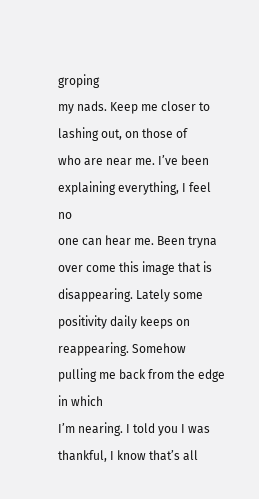groping
my nads. Keep me closer to lashing out, on those of
who are near me. I’ve been explaining everything, I feel no
one can hear me. Been tryna over come this image that is disappearing. Lately some positivity daily keeps on reappearing. Somehow pulling me back from the edge in which
I’m nearing. I told you I was thankful, I know that’s all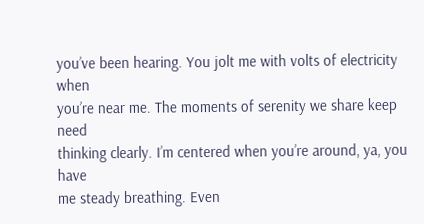you’ve been hearing. You jolt me with volts of electricity when
you’re near me. The moments of serenity we share keep need
thinking clearly. I’m centered when you’re around, ya, you have
me steady breathing. Even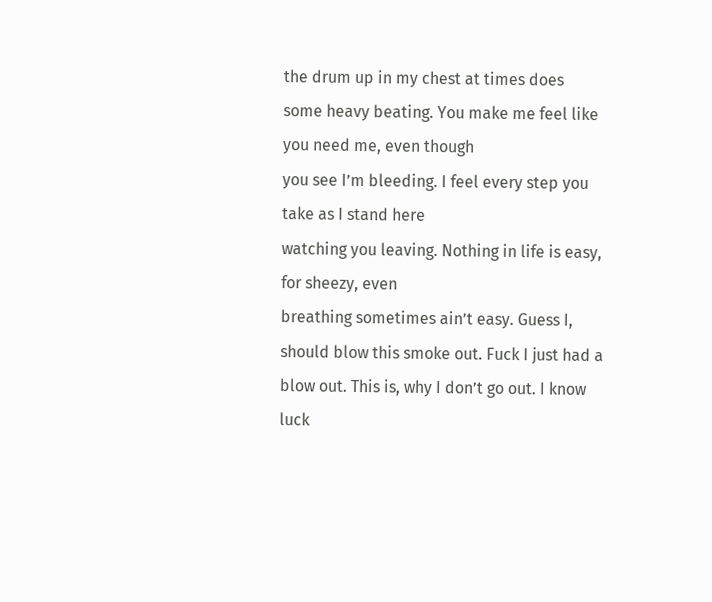the drum up in my chest at times does
some heavy beating. You make me feel like you need me, even though
you see I’m bleeding. I feel every step you take as I stand here
watching you leaving. Nothing in life is easy, for sheezy, even
breathing sometimes ain’t easy. Guess I, should blow this smoke out. Fuck I just had a blow out. This is, why I don’t go out. I know luck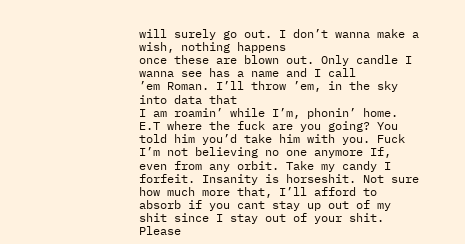will surely go out. I don’t wanna make a wish, nothing happens
once these are blown out. Only candle I wanna see has a name and I call
’em Roman. I’ll throw ’em, in the sky into data that
I am roamin’ while I’m, phonin’ home. E.T where the fuck are you going? You told him you’d take him with you. Fuck I’m not believing no one anymore If,
even from any orbit. Take my candy I forfeit. Insanity is horseshit. Not sure how much more that, I’ll afford to
absorb if you cant stay up out of my shit since I stay out of your shit. Please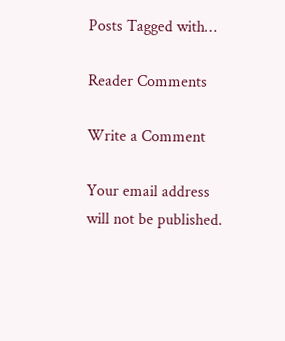Posts Tagged with…

Reader Comments

Write a Comment

Your email address will not be published.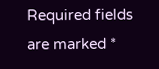Required fields are marked *